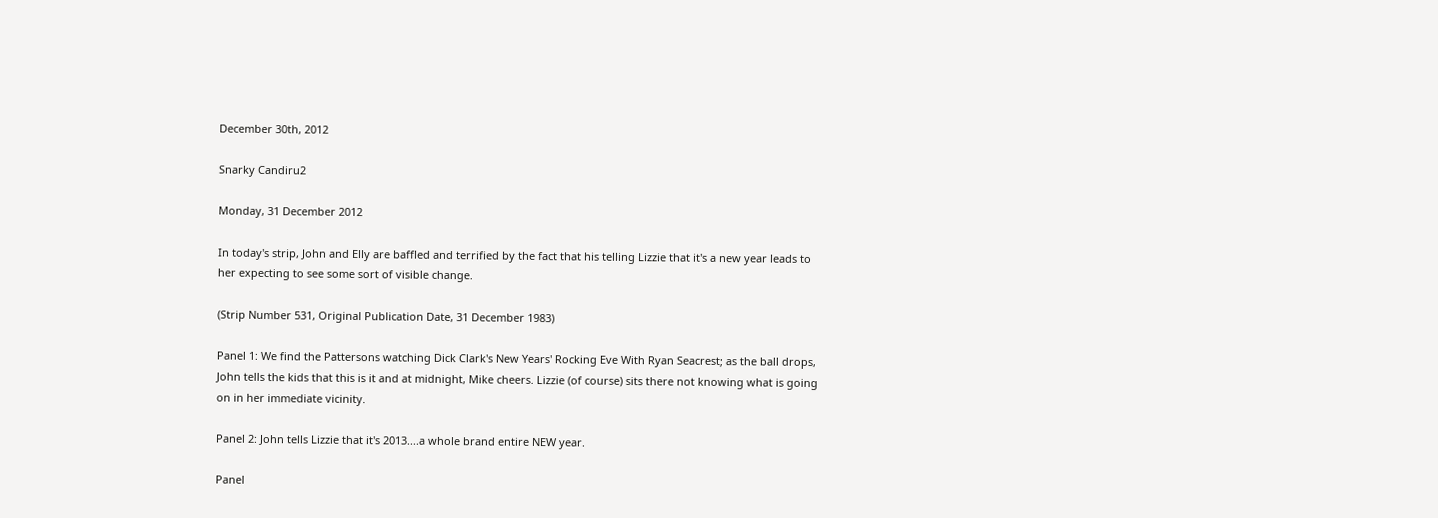December 30th, 2012

Snarky Candiru2

Monday, 31 December 2012

In today's strip, John and Elly are baffled and terrified by the fact that his telling Lizzie that it's a new year leads to her expecting to see some sort of visible change.

(Strip Number 531, Original Publication Date, 31 December 1983)

Panel 1: We find the Pattersons watching Dick Clark's New Years' Rocking Eve With Ryan Seacrest; as the ball drops, John tells the kids that this is it and at midnight, Mike cheers. Lizzie (of course) sits there not knowing what is going on in her immediate vicinity.

Panel 2: John tells Lizzie that it's 2013....a whole brand entire NEW year.

Panel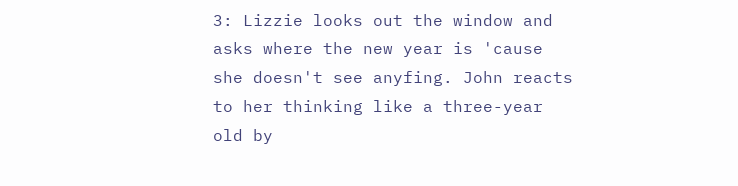3: Lizzie looks out the window and asks where the new year is 'cause she doesn't see anyfing. John reacts to her thinking like a three-year old by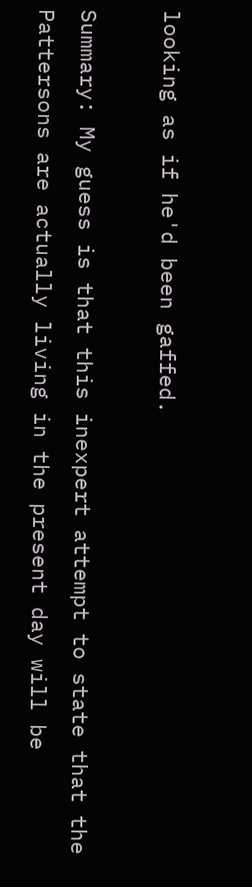looking as if he'd been gaffed.

Summary: My guess is that this inexpert attempt to state that the Pattersons are actually living in the present day will be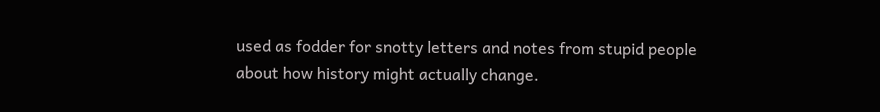used as fodder for snotty letters and notes from stupid people about how history might actually change.